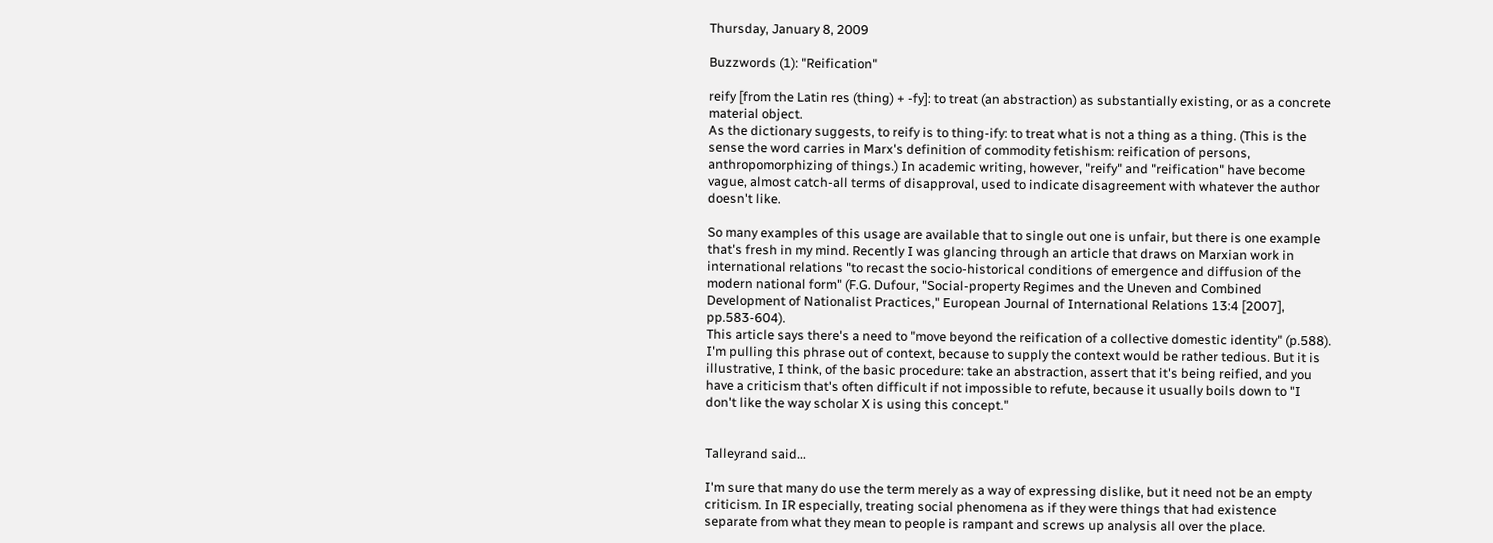Thursday, January 8, 2009

Buzzwords (1): "Reification"

reify [from the Latin res (thing) + -fy]: to treat (an abstraction) as substantially existing, or as a concrete material object.
As the dictionary suggests, to reify is to thing-ify: to treat what is not a thing as a thing. (This is the sense the word carries in Marx's definition of commodity fetishism: reification of persons, anthropomorphizing of things.) In academic writing, however, "reify" and "reification" have become vague, almost catch-all terms of disapproval, used to indicate disagreement with whatever the author doesn't like.

So many examples of this usage are available that to single out one is unfair, but there is one example that's fresh in my mind. Recently I was glancing through an article that draws on Marxian work in international relations "to recast the socio-historical conditions of emergence and diffusion of the modern national form" (F.G. Dufour, "Social-property Regimes and the Uneven and Combined Development of Nationalist Practices," European Journal of International Relations 13:4 [2007], pp.583-604).
This article says there's a need to "move beyond the reification of a collective domestic identity" (p.588). I'm pulling this phrase out of context, because to supply the context would be rather tedious. But it is illustrative, I think, of the basic procedure: take an abstraction, assert that it's being reified, and you have a criticism that's often difficult if not impossible to refute, because it usually boils down to "I don't like the way scholar X is using this concept."


Talleyrand said...

I'm sure that many do use the term merely as a way of expressing dislike, but it need not be an empty criticism. In IR especially, treating social phenomena as if they were things that had existence separate from what they mean to people is rampant and screws up analysis all over the place.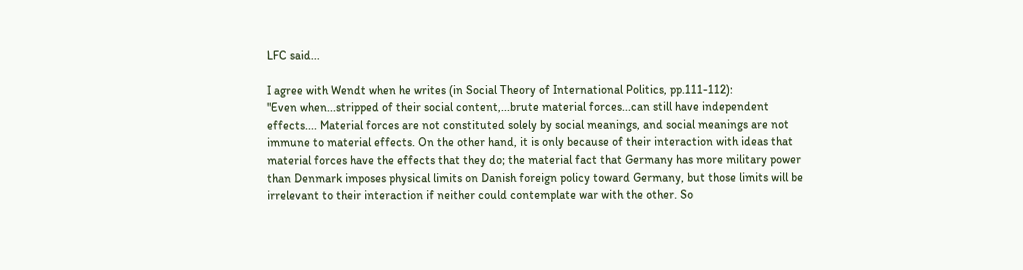LFC said...

I agree with Wendt when he writes (in Social Theory of International Politics, pp.111-112):
"Even when...stripped of their social content,...brute material forces...can still have independent effects.... Material forces are not constituted solely by social meanings, and social meanings are not immune to material effects. On the other hand, it is only because of their interaction with ideas that material forces have the effects that they do; the material fact that Germany has more military power than Denmark imposes physical limits on Danish foreign policy toward Germany, but those limits will be irrelevant to their interaction if neither could contemplate war with the other. So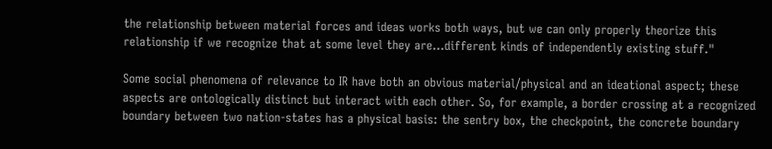the relationship between material forces and ideas works both ways, but we can only properly theorize this relationship if we recognize that at some level they are...different kinds of independently existing stuff."

Some social phenomena of relevance to IR have both an obvious material/physical and an ideational aspect; these aspects are ontologically distinct but interact with each other. So, for example, a border crossing at a recognized boundary between two nation-states has a physical basis: the sentry box, the checkpoint, the concrete boundary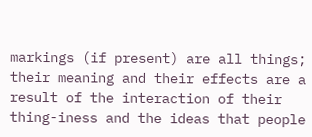markings (if present) are all things; their meaning and their effects are a result of the interaction of their thing-iness and the ideas that people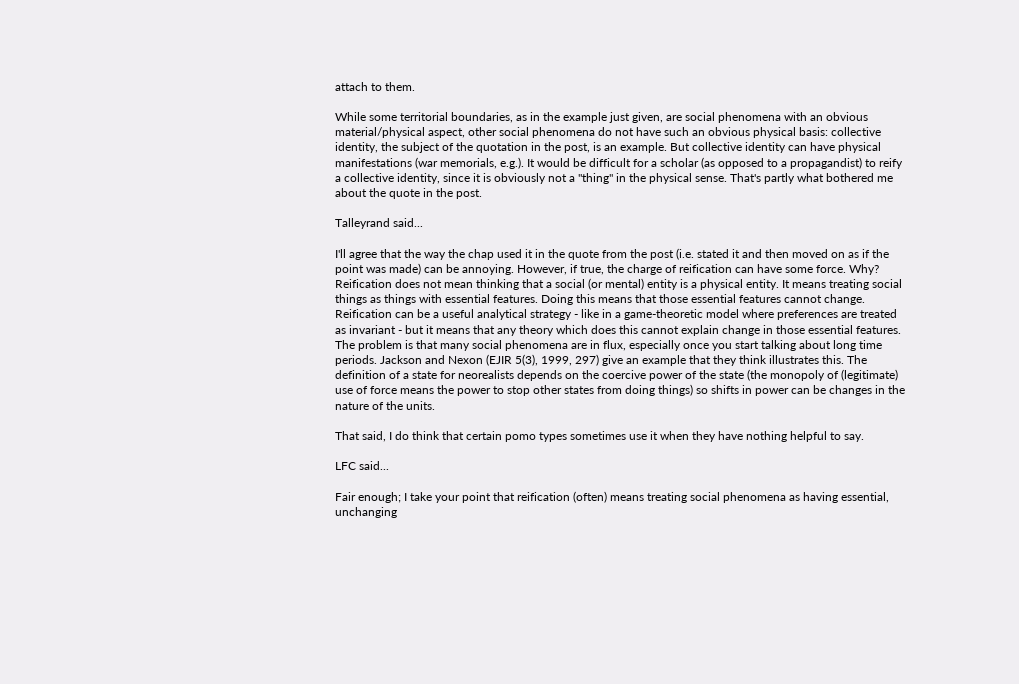attach to them.

While some territorial boundaries, as in the example just given, are social phenomena with an obvious material/physical aspect, other social phenomena do not have such an obvious physical basis: collective identity, the subject of the quotation in the post, is an example. But collective identity can have physical manifestations (war memorials, e.g.). It would be difficult for a scholar (as opposed to a propagandist) to reify a collective identity, since it is obviously not a "thing" in the physical sense. That's partly what bothered me about the quote in the post.

Talleyrand said...

I'll agree that the way the chap used it in the quote from the post (i.e. stated it and then moved on as if the point was made) can be annoying. However, if true, the charge of reification can have some force. Why? Reification does not mean thinking that a social (or mental) entity is a physical entity. It means treating social things as things with essential features. Doing this means that those essential features cannot change. Reification can be a useful analytical strategy - like in a game-theoretic model where preferences are treated as invariant - but it means that any theory which does this cannot explain change in those essential features. The problem is that many social phenomena are in flux, especially once you start talking about long time periods. Jackson and Nexon (EJIR 5(3), 1999, 297) give an example that they think illustrates this. The definition of a state for neorealists depends on the coercive power of the state (the monopoly of (legitimate) use of force means the power to stop other states from doing things) so shifts in power can be changes in the nature of the units.

That said, I do think that certain pomo types sometimes use it when they have nothing helpful to say.

LFC said...

Fair enough; I take your point that reification (often) means treating social phenomena as having essential, unchanging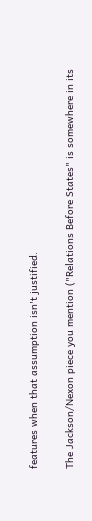features when that assumption isn't justified.

The Jackson/Nexon piece you mention ("Relations Before States" is somewhere in its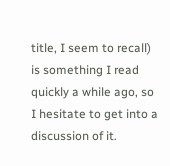title, I seem to recall) is something I read quickly a while ago, so I hesitate to get into a discussion of it.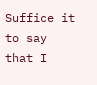Suffice it to say that I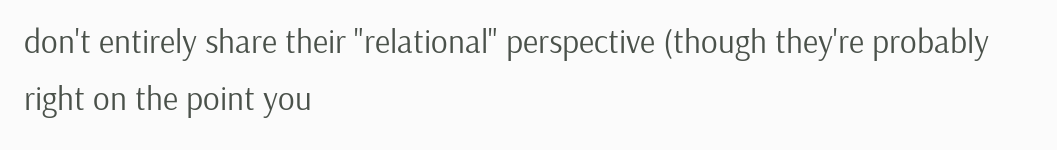don't entirely share their "relational" perspective (though they're probably right on the point you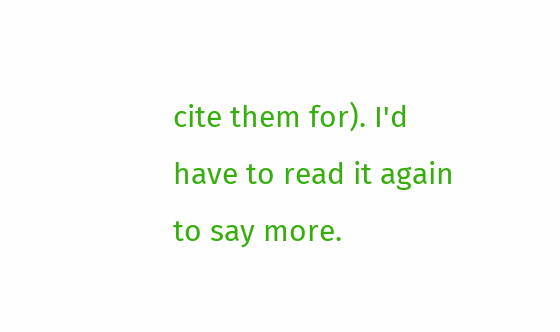cite them for). I'd have to read it again to say more.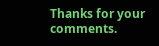Thanks for your comments.